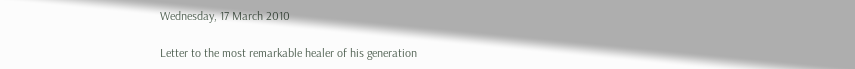Wednesday, 17 March 2010

Letter to the most remarkable healer of his generation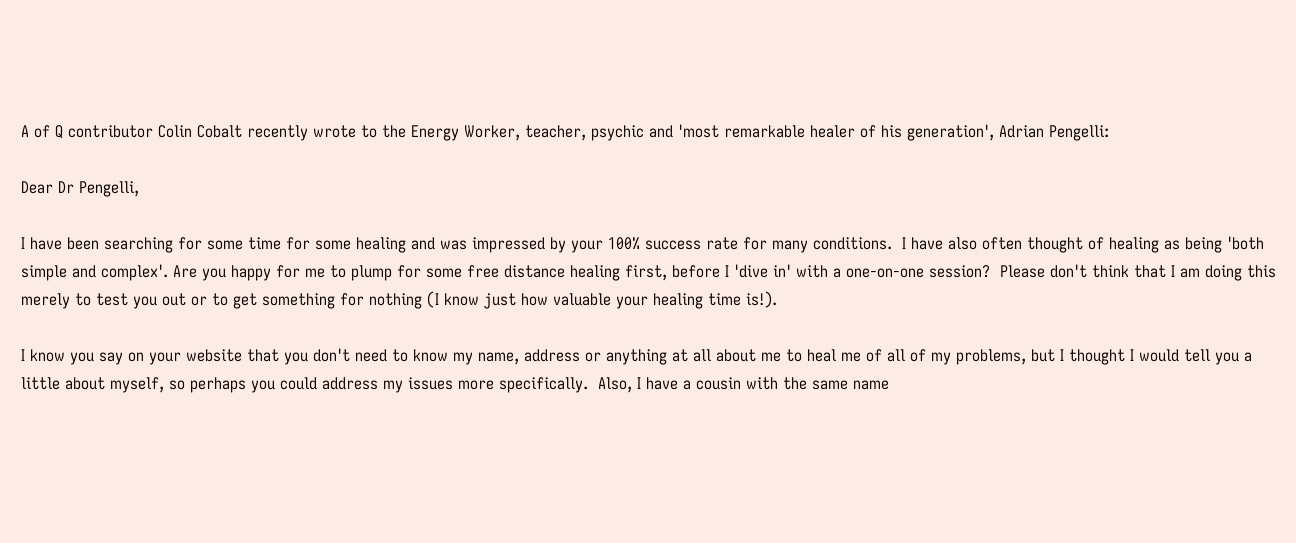A of Q contributor Colin Cobalt recently wrote to the Energy Worker, teacher, psychic and 'most remarkable healer of his generation', Adrian Pengelli:

Dear Dr Pengelli,

I have been searching for some time for some healing and was impressed by your 100% success rate for many conditions.  I have also often thought of healing as being 'both simple and complex'. Are you happy for me to plump for some free distance healing first, before I 'dive in' with a one-on-one session?  Please don't think that I am doing this merely to test you out or to get something for nothing (I know just how valuable your healing time is!).

I know you say on your website that you don't need to know my name, address or anything at all about me to heal me of all of my problems, but I thought I would tell you a little about myself, so perhaps you could address my issues more specifically.  Also, I have a cousin with the same name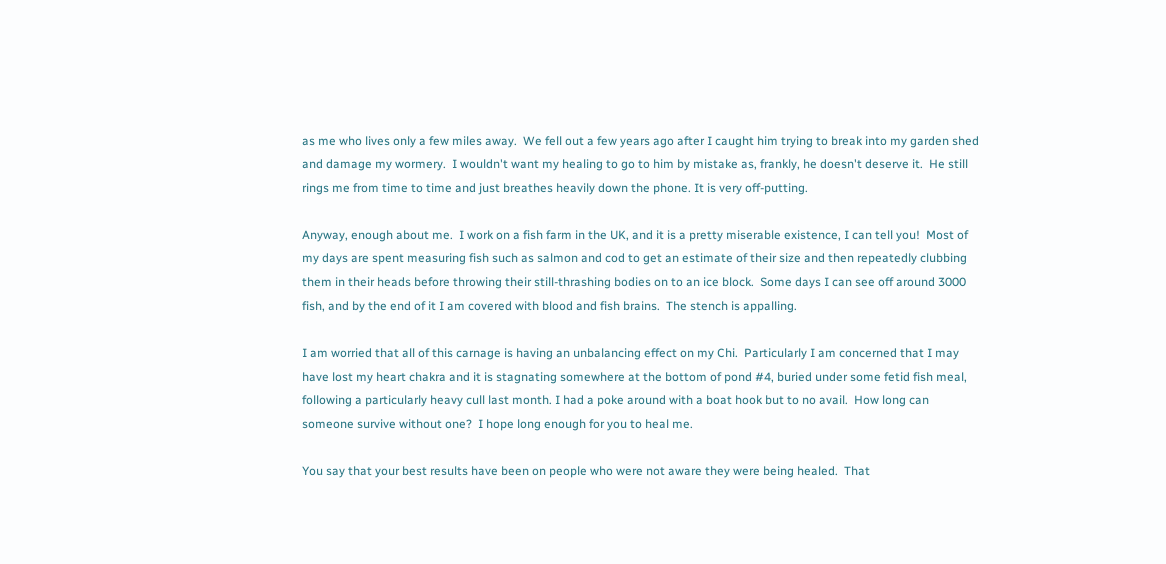as me who lives only a few miles away.  We fell out a few years ago after I caught him trying to break into my garden shed and damage my wormery.  I wouldn't want my healing to go to him by mistake as, frankly, he doesn't deserve it.  He still rings me from time to time and just breathes heavily down the phone. It is very off-putting.

Anyway, enough about me.  I work on a fish farm in the UK, and it is a pretty miserable existence, I can tell you!  Most of my days are spent measuring fish such as salmon and cod to get an estimate of their size and then repeatedly clubbing them in their heads before throwing their still-thrashing bodies on to an ice block.  Some days I can see off around 3000 fish, and by the end of it I am covered with blood and fish brains.  The stench is appalling.

I am worried that all of this carnage is having an unbalancing effect on my Chi.  Particularly I am concerned that I may have lost my heart chakra and it is stagnating somewhere at the bottom of pond #4, buried under some fetid fish meal, following a particularly heavy cull last month. I had a poke around with a boat hook but to no avail.  How long can someone survive without one?  I hope long enough for you to heal me.

You say that your best results have been on people who were not aware they were being healed.  That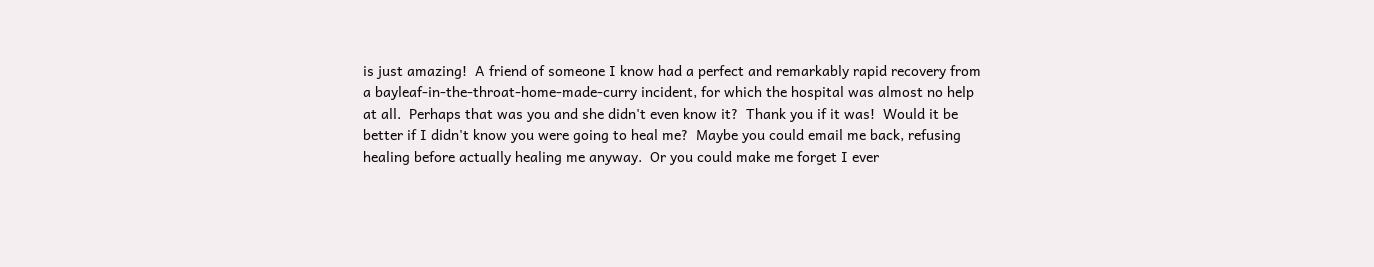is just amazing!  A friend of someone I know had a perfect and remarkably rapid recovery from a bayleaf-in-the-throat-home-made-curry incident, for which the hospital was almost no help at all.  Perhaps that was you and she didn't even know it?  Thank you if it was!  Would it be better if I didn't know you were going to heal me?  Maybe you could email me back, refusing healing before actually healing me anyway.  Or you could make me forget I ever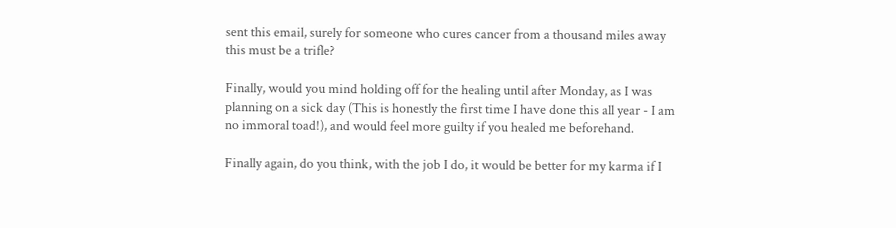sent this email, surely for someone who cures cancer from a thousand miles away this must be a trifle?

Finally, would you mind holding off for the healing until after Monday, as I was planning on a sick day (This is honestly the first time I have done this all year - I am no immoral toad!), and would feel more guilty if you healed me beforehand.

Finally again, do you think, with the job I do, it would be better for my karma if I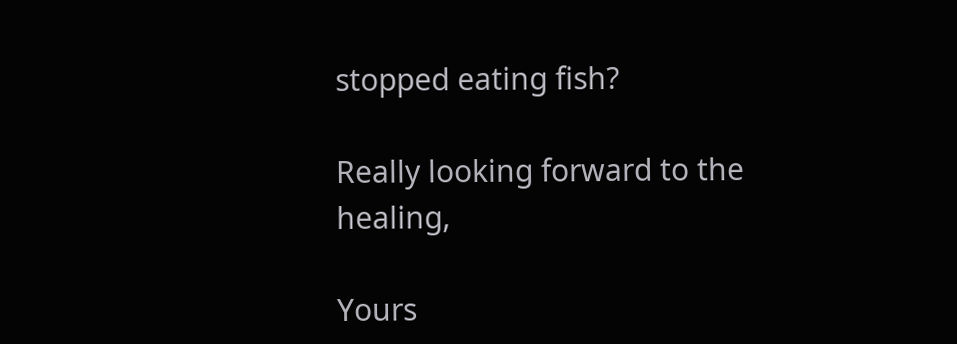stopped eating fish?

Really looking forward to the healing,

Yours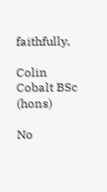faithfully,

Colin Cobalt BSc (hons)

No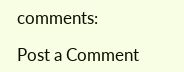comments:

Post a Comment